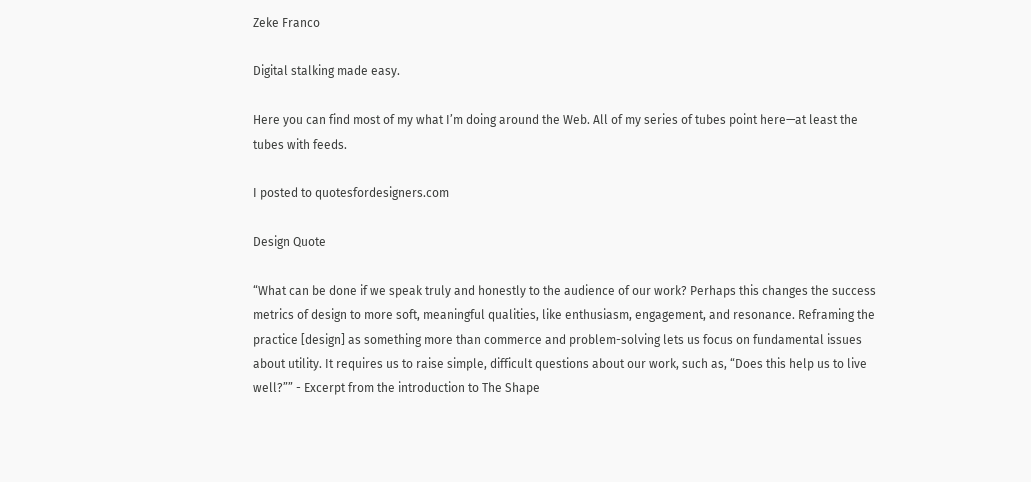Zeke Franco

Digital stalking made easy.

Here you can find most of my what I’m doing around the Web. All of my series of tubes point here—at least the tubes with feeds.

I posted to quotesfordesigners.com

Design Quote

“What can be done if we speak truly and honestly to the audience of our work? Perhaps this changes the success metrics of design to more soft, meaningful qualities, like enthusiasm, engagement, and resonance. Reframing the practice [design] as something more than commerce and problem-solving lets us focus on fundamental issues about utility. It requires us to raise simple, difficult questions about our work, such as, “Does this help us to live well?”” - Excerpt from the introduction to The Shape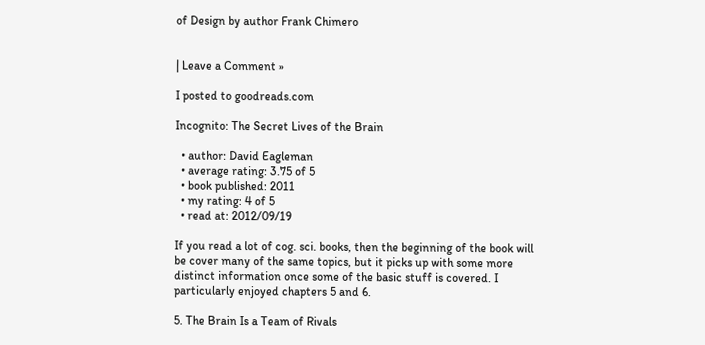of Design by author Frank Chimero


| Leave a Comment »

I posted to goodreads.com

Incognito: The Secret Lives of the Brain

  • author: David Eagleman
  • average rating: 3.75 of 5
  • book published: 2011
  • my rating: 4 of 5
  • read at: 2012/09/19

If you read a lot of cog. sci. books, then the beginning of the book will be cover many of the same topics, but it picks up with some more distinct information once some of the basic stuff is covered. I particularly enjoyed chapters 5 and 6.

5. The Brain Is a Team of Rivals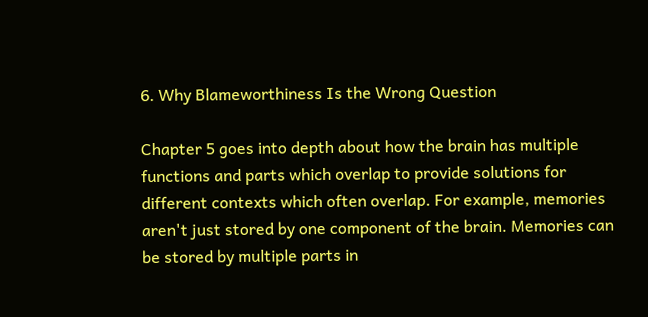6. Why Blameworthiness Is the Wrong Question

Chapter 5 goes into depth about how the brain has multiple functions and parts which overlap to provide solutions for different contexts which often overlap. For example, memories aren't just stored by one component of the brain. Memories can be stored by multiple parts in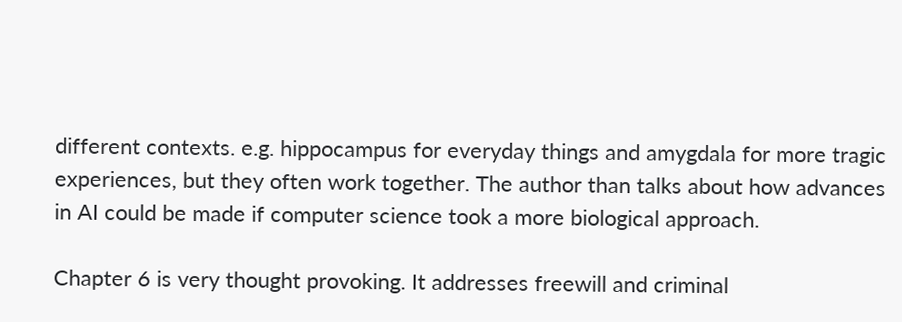different contexts. e.g. hippocampus for everyday things and amygdala for more tragic experiences, but they often work together. The author than talks about how advances in AI could be made if computer science took a more biological approach.

Chapter 6 is very thought provoking. It addresses freewill and criminal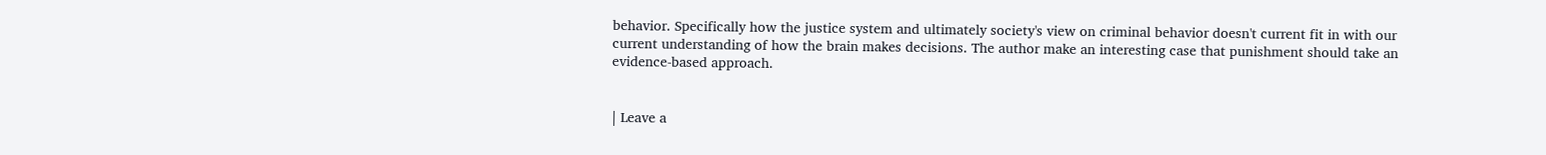behavior. Specifically how the justice system and ultimately society's view on criminal behavior doesn't current fit in with our current understanding of how the brain makes decisions. The author make an interesting case that punishment should take an evidence-based approach.


| Leave a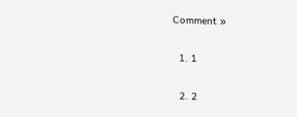Comment »

  1. 1

  2. 2